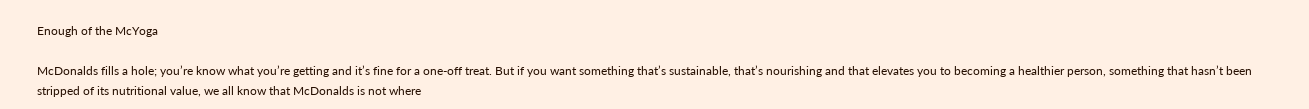Enough of the McYoga

McDonalds fills a hole; you’re know what you’re getting and it’s fine for a one-off treat. But if you want something that’s sustainable, that’s nourishing and that elevates you to becoming a healthier person, something that hasn’t been stripped of its nutritional value, we all know that McDonalds is not where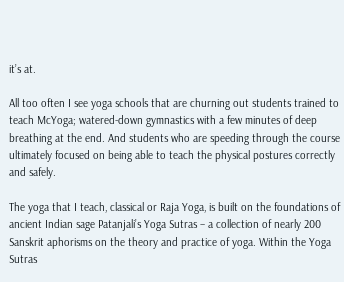it’s at.

All too often I see yoga schools that are churning out students trained to teach McYoga; watered-down gymnastics with a few minutes of deep breathing at the end. And students who are speeding through the course ultimately focused on being able to teach the physical postures correctly and safely.

The yoga that I teach, classical or Raja Yoga, is built on the foundations of ancient Indian sage Patanjali’s Yoga Sutras – a collection of nearly 200 Sanskrit aphorisms on the theory and practice of yoga. Within the Yoga Sutras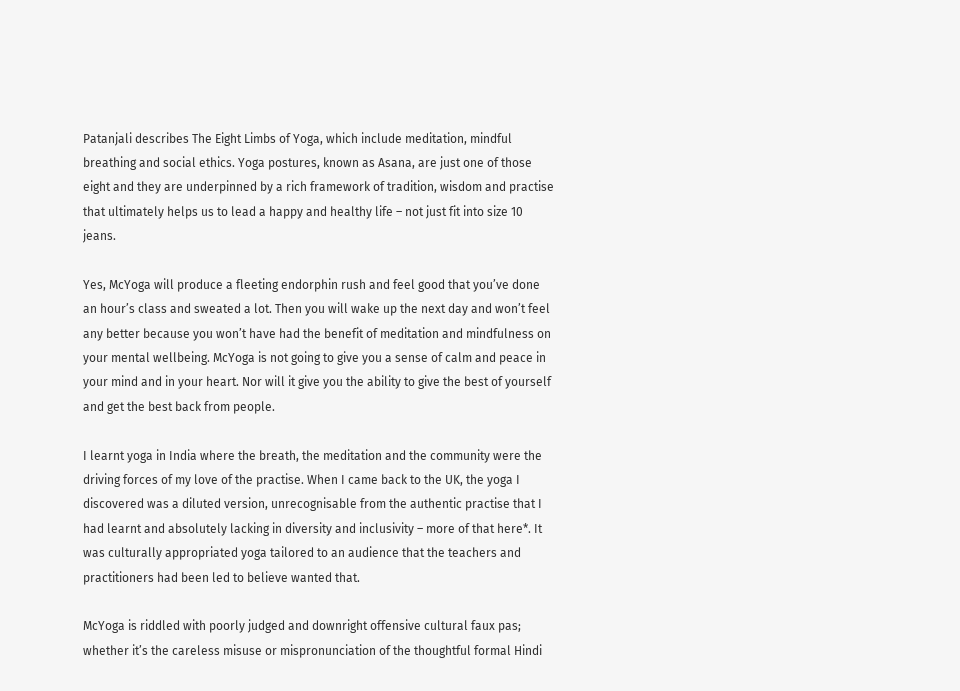Patanjali describes The Eight Limbs of Yoga, which include meditation, mindful breathing and social ethics. Yoga postures, known as Asana, are just one of those eight and they are underpinned by a rich framework of tradition, wisdom and practise that ultimately helps us to lead a happy and healthy life – not just fit into size 10 jeans.

Yes, McYoga will produce a fleeting endorphin rush and feel good that you’ve done an hour’s class and sweated a lot. Then you will wake up the next day and won’t feel any better because you won’t have had the benefit of meditation and mindfulness on your mental wellbeing. McYoga is not going to give you a sense of calm and peace in your mind and in your heart. Nor will it give you the ability to give the best of yourself and get the best back from people.

I learnt yoga in India where the breath, the meditation and the community were the driving forces of my love of the practise. When I came back to the UK, the yoga I discovered was a diluted version, unrecognisable from the authentic practise that I had learnt and absolutely lacking in diversity and inclusivity – more of that here*. It was culturally appropriated yoga tailored to an audience that the teachers and practitioners had been led to believe wanted that.

McYoga is riddled with poorly judged and downright offensive cultural faux pas; whether it’s the careless misuse or mispronunciation of the thoughtful formal Hindi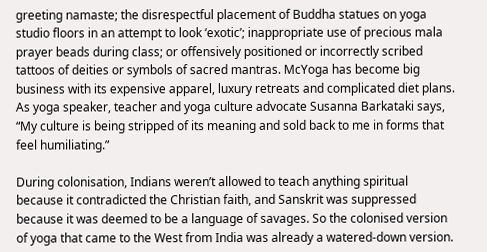greeting namaste; the disrespectful placement of Buddha statues on yoga studio floors in an attempt to look ‘exotic’; inappropriate use of precious mala prayer beads during class; or offensively positioned or incorrectly scribed tattoos of deities or symbols of sacred mantras. McYoga has become big business with its expensive apparel, luxury retreats and complicated diet plans. As yoga speaker, teacher and yoga culture advocate Susanna Barkataki says, “My culture is being stripped of its meaning and sold back to me in forms that feel humiliating.”

During colonisation, Indians weren’t allowed to teach anything spiritual because it contradicted the Christian faith, and Sanskrit was suppressed because it was deemed to be a language of savages. So the colonised version of yoga that came to the West from India was already a watered-down version.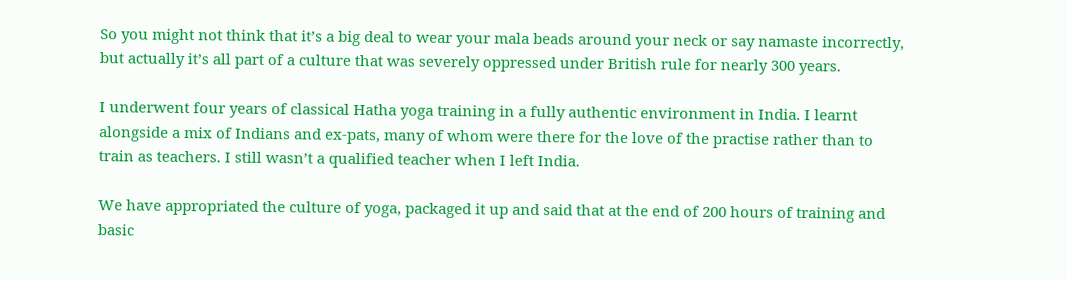So you might not think that it’s a big deal to wear your mala beads around your neck or say namaste incorrectly, but actually it’s all part of a culture that was severely oppressed under British rule for nearly 300 years.

I underwent four years of classical Hatha yoga training in a fully authentic environment in India. I learnt alongside a mix of Indians and ex-pats, many of whom were there for the love of the practise rather than to train as teachers. I still wasn’t a qualified teacher when I left India.

We have appropriated the culture of yoga, packaged it up and said that at the end of 200 hours of training and basic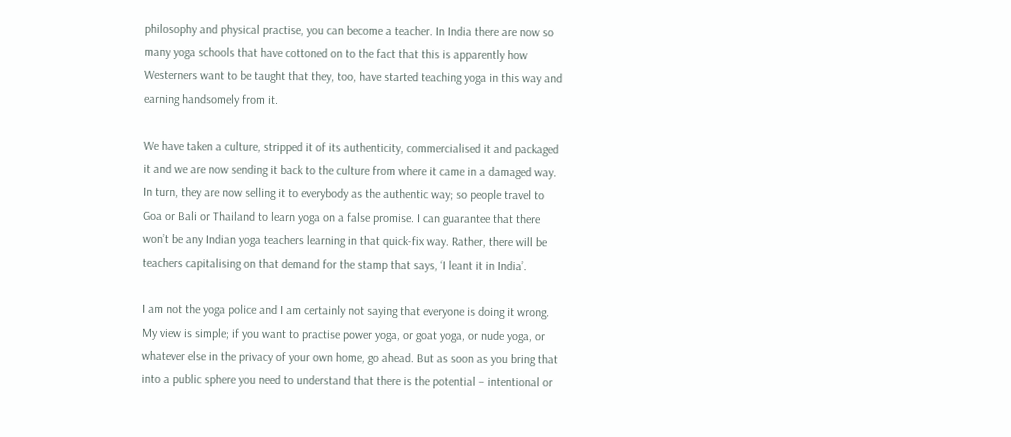philosophy and physical practise, you can become a teacher. In India there are now so many yoga schools that have cottoned on to the fact that this is apparently how Westerners want to be taught that they, too, have started teaching yoga in this way and earning handsomely from it.

We have taken a culture, stripped it of its authenticity, commercialised it and packaged it and we are now sending it back to the culture from where it came in a damaged way. In turn, they are now selling it to everybody as the authentic way; so people travel to Goa or Bali or Thailand to learn yoga on a false promise. I can guarantee that there won’t be any Indian yoga teachers learning in that quick-fix way. Rather, there will be teachers capitalising on that demand for the stamp that says, ‘I leant it in India’.

I am not the yoga police and I am certainly not saying that everyone is doing it wrong. My view is simple; if you want to practise power yoga, or goat yoga, or nude yoga, or whatever else in the privacy of your own home, go ahead. But as soon as you bring that into a public sphere you need to understand that there is the potential – intentional or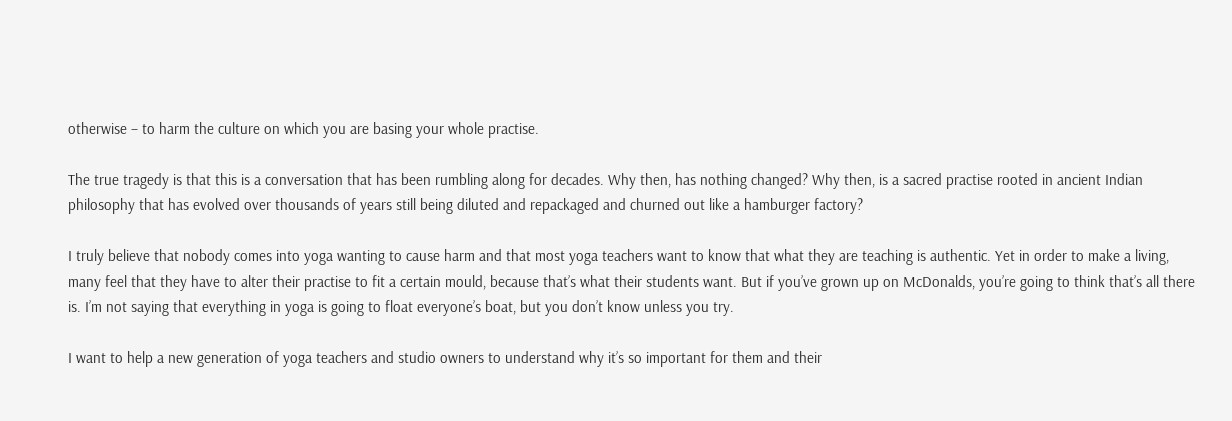otherwise – to harm the culture on which you are basing your whole practise.

The true tragedy is that this is a conversation that has been rumbling along for decades. Why then, has nothing changed? Why then, is a sacred practise rooted in ancient Indian philosophy that has evolved over thousands of years still being diluted and repackaged and churned out like a hamburger factory?

I truly believe that nobody comes into yoga wanting to cause harm and that most yoga teachers want to know that what they are teaching is authentic. Yet in order to make a living, many feel that they have to alter their practise to fit a certain mould, because that’s what their students want. But if you’ve grown up on McDonalds, you’re going to think that’s all there is. I’m not saying that everything in yoga is going to float everyone’s boat, but you don’t know unless you try.

I want to help a new generation of yoga teachers and studio owners to understand why it’s so important for them and their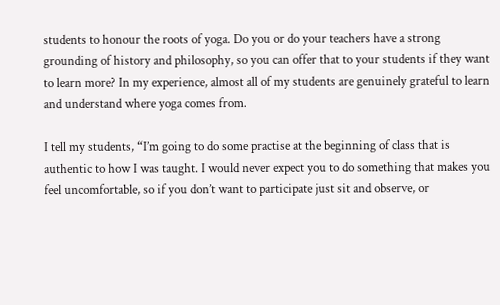students to honour the roots of yoga. Do you or do your teachers have a strong grounding of history and philosophy, so you can offer that to your students if they want to learn more? In my experience, almost all of my students are genuinely grateful to learn and understand where yoga comes from.

I tell my students, “I’m going to do some practise at the beginning of class that is authentic to how I was taught. I would never expect you to do something that makes you feel uncomfortable, so if you don’t want to participate just sit and observe, or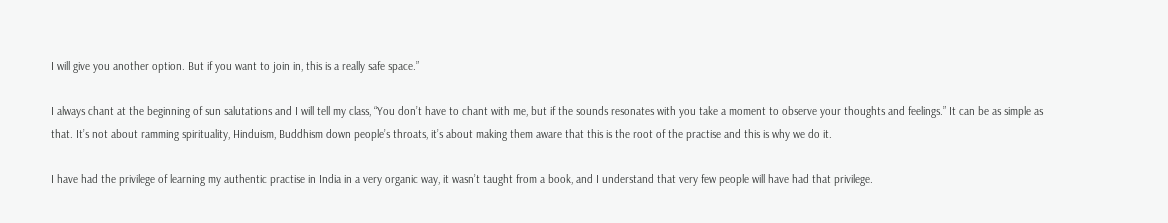I will give you another option. But if you want to join in, this is a really safe space.”

I always chant at the beginning of sun salutations and I will tell my class, “You don’t have to chant with me, but if the sounds resonates with you take a moment to observe your thoughts and feelings.” It can be as simple as that. It’s not about ramming spirituality, Hinduism, Buddhism down people’s throats, it’s about making them aware that this is the root of the practise and this is why we do it.

I have had the privilege of learning my authentic practise in India in a very organic way, it wasn’t taught from a book, and I understand that very few people will have had that privilege.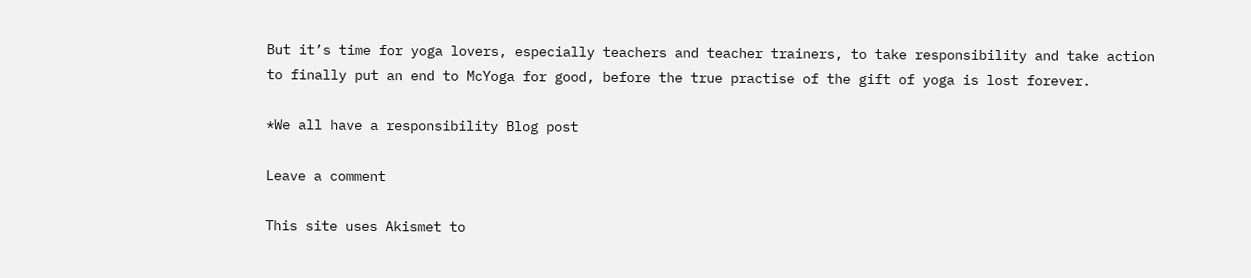But it’s time for yoga lovers, especially teachers and teacher trainers, to take responsibility and take action to finally put an end to McYoga for good, before the true practise of the gift of yoga is lost forever.

*We all have a responsibility Blog post

Leave a comment

This site uses Akismet to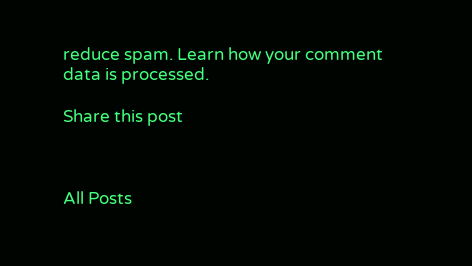reduce spam. Learn how your comment data is processed.

Share this post



All Posts